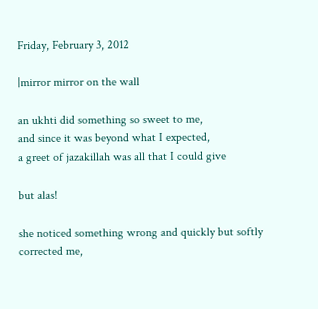Friday, February 3, 2012

|mirror mirror on the wall

an ukhti did something so sweet to me,
and since it was beyond what I expected,
a greet of jazakillah was all that I could give

but alas!

she noticed something wrong and quickly but softly corrected me,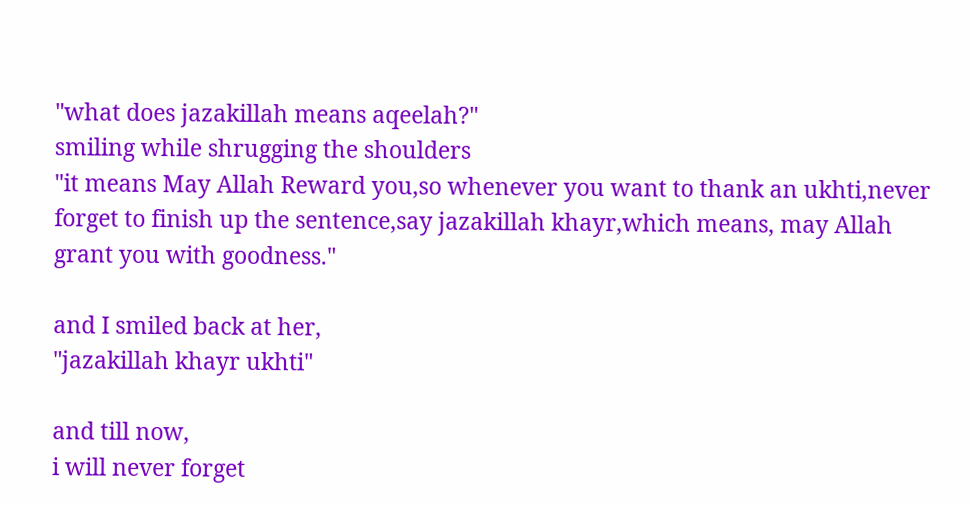"what does jazakillah means aqeelah?"
smiling while shrugging the shoulders
"it means May Allah Reward you,so whenever you want to thank an ukhti,never forget to finish up the sentence,say jazakillah khayr,which means, may Allah grant you with goodness."

and I smiled back at her,
"jazakillah khayr ukhti"

and till now,
i will never forget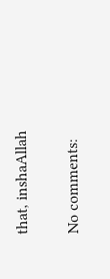that, inshaAllah

No comments: